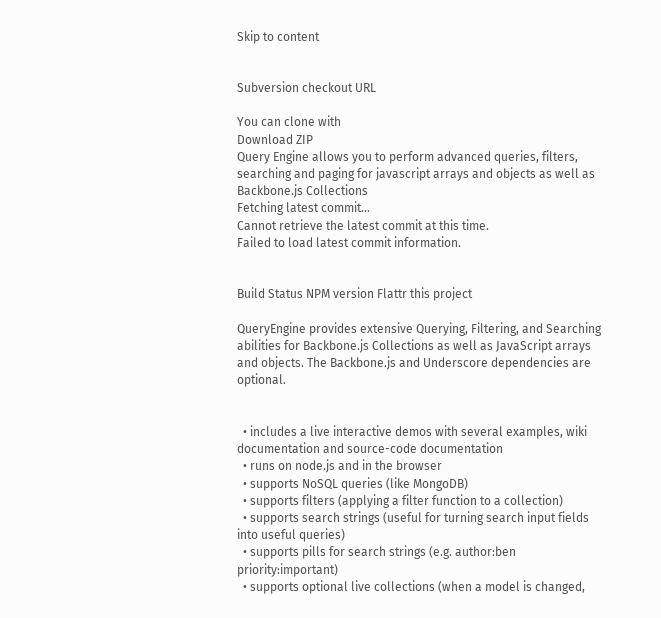Skip to content


Subversion checkout URL

You can clone with
Download ZIP
Query Engine allows you to perform advanced queries, filters, searching and paging for javascript arrays and objects as well as Backbone.js Collections
Fetching latest commit...
Cannot retrieve the latest commit at this time.
Failed to load latest commit information.


Build Status NPM version Flattr this project

QueryEngine provides extensive Querying, Filtering, and Searching abilities for Backbone.js Collections as well as JavaScript arrays and objects. The Backbone.js and Underscore dependencies are optional.


  • includes a live interactive demos with several examples, wiki documentation and source-code documentation
  • runs on node.js and in the browser
  • supports NoSQL queries (like MongoDB)
  • supports filters (applying a filter function to a collection)
  • supports search strings (useful for turning search input fields into useful queries)
  • supports pills for search strings (e.g. author:ben priority:important)
  • supports optional live collections (when a model is changed,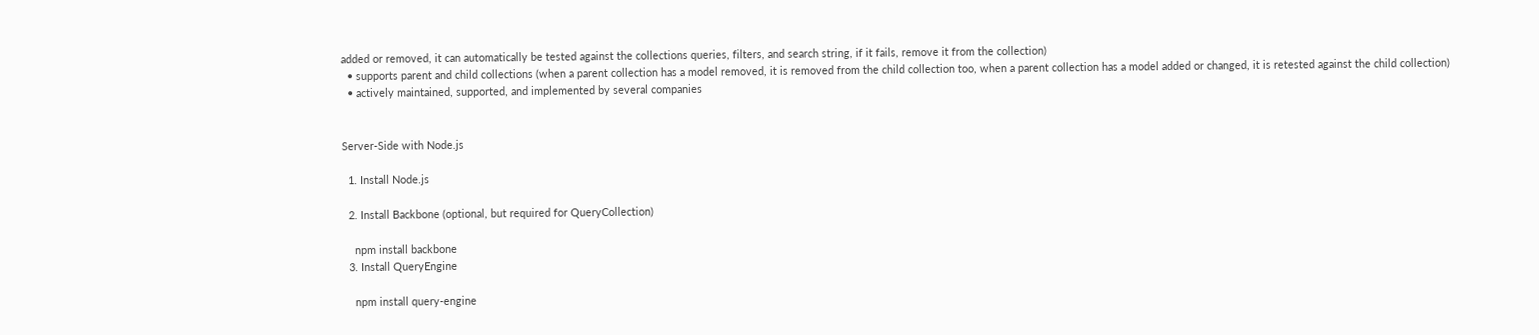added or removed, it can automatically be tested against the collections queries, filters, and search string, if it fails, remove it from the collection)
  • supports parent and child collections (when a parent collection has a model removed, it is removed from the child collection too, when a parent collection has a model added or changed, it is retested against the child collection)
  • actively maintained, supported, and implemented by several companies


Server-Side with Node.js

  1. Install Node.js

  2. Install Backbone (optional, but required for QueryCollection)

    npm install backbone
  3. Install QueryEngine

    npm install query-engine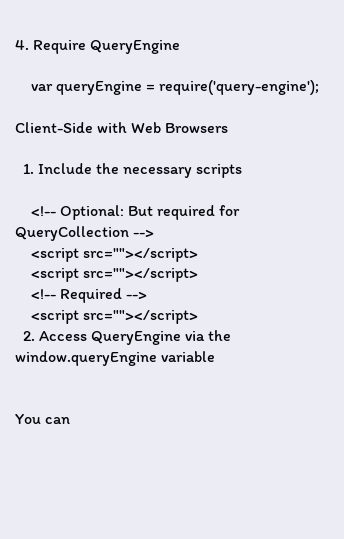4. Require QueryEngine

    var queryEngine = require('query-engine');

Client-Side with Web Browsers

  1. Include the necessary scripts

    <!-- Optional: But required for QueryCollection -->
    <script src=""></script>
    <script src=""></script>
    <!-- Required -->
    <script src=""></script>
  2. Access QueryEngine via the window.queryEngine variable


You can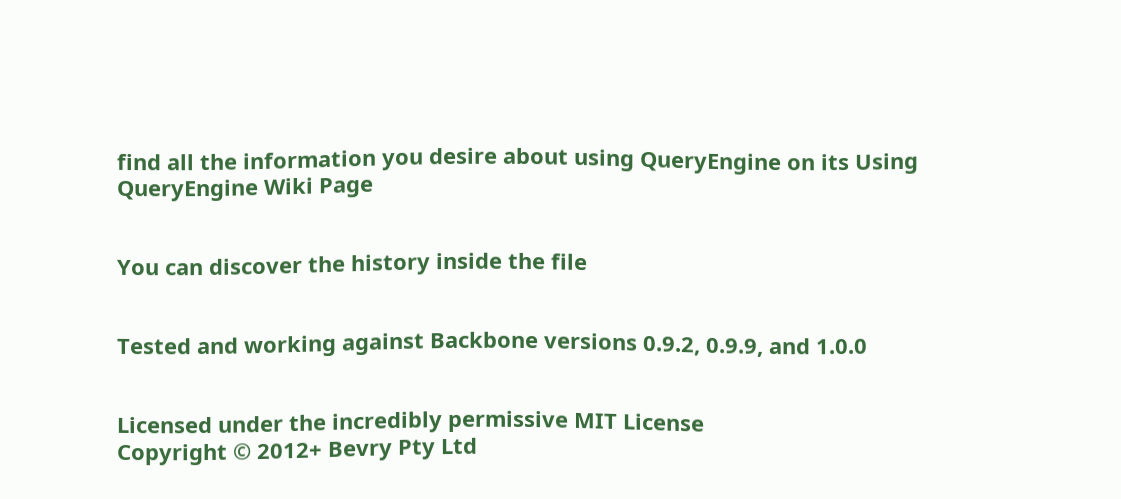find all the information you desire about using QueryEngine on its Using QueryEngine Wiki Page


You can discover the history inside the file


Tested and working against Backbone versions 0.9.2, 0.9.9, and 1.0.0


Licensed under the incredibly permissive MIT License
Copyright © 2012+ Bevry Pty Ltd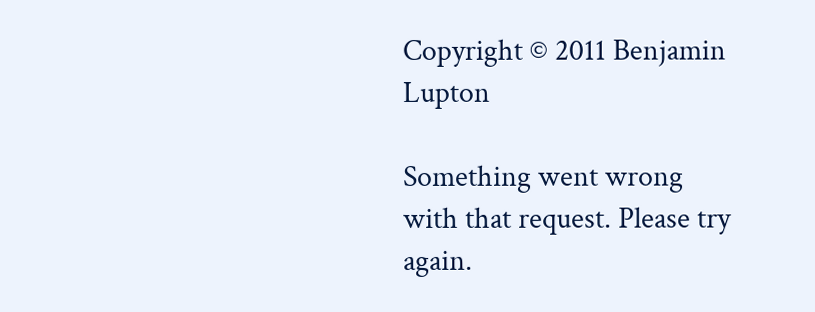Copyright © 2011 Benjamin Lupton

Something went wrong with that request. Please try again.